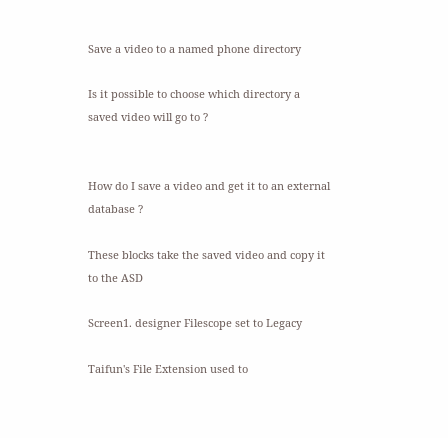Save a video to a named phone directory

Is it possible to choose which directory a saved video will go to ?


How do I save a video and get it to an external database ?

These blocks take the saved video and copy it to the ASD

Screen1. designer Filescope set to Legacy

Taifun's File Extension used to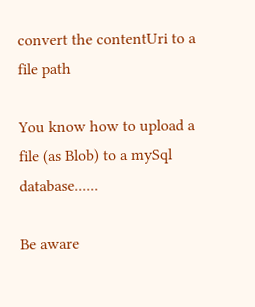convert the contentUri to a file path

You know how to upload a file (as Blob) to a mySql database......

Be aware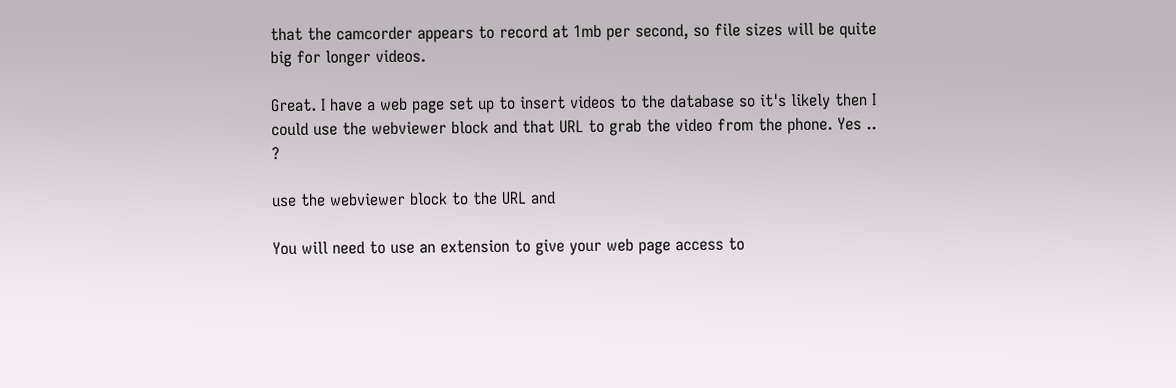that the camcorder appears to record at 1mb per second, so file sizes will be quite big for longer videos.

Great. I have a web page set up to insert videos to the database so it's likely then I could use the webviewer block and that URL to grab the video from the phone. Yes .. ?

use the webviewer block to the URL and

You will need to use an extension to give your web page access to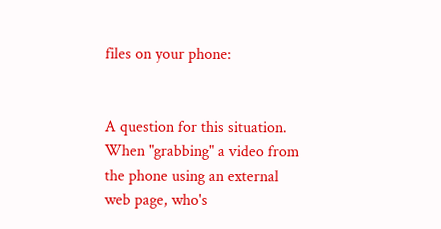files on your phone:


A question for this situation. When "grabbing" a video from the phone using an external web page, who's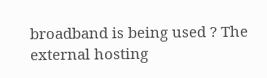broadband is being used ? The external hosting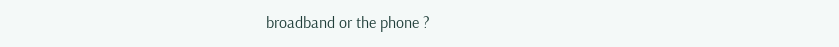broadband or the phone ?